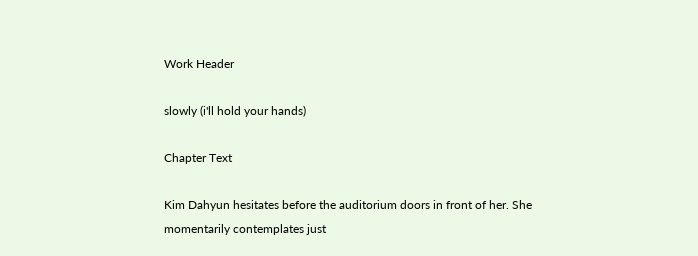Work Header

slowly (i'll hold your hands)

Chapter Text

Kim Dahyun hesitates before the auditorium doors in front of her. She momentarily contemplates just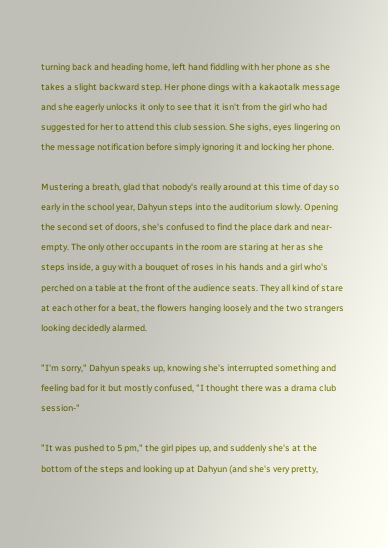turning back and heading home, left hand fiddling with her phone as she takes a slight backward step. Her phone dings with a kakaotalk message and she eagerly unlocks it only to see that it isn't from the girl who had suggested for her to attend this club session. She sighs, eyes lingering on the message notification before simply ignoring it and locking her phone.

Mustering a breath, glad that nobody's really around at this time of day so early in the school year, Dahyun steps into the auditorium slowly. Opening the second set of doors, she's confused to find the place dark and near-empty. The only other occupants in the room are staring at her as she steps inside, a guy with a bouquet of roses in his hands and a girl who's perched on a table at the front of the audience seats. They all kind of stare at each other for a beat, the flowers hanging loosely and the two strangers looking decidedly alarmed.

"I'm sorry," Dahyun speaks up, knowing she's interrupted something and feeling bad for it but mostly confused, "I thought there was a drama club session-"

"It was pushed to 5 pm," the girl pipes up, and suddenly she's at the bottom of the steps and looking up at Dahyun (and she's very pretty,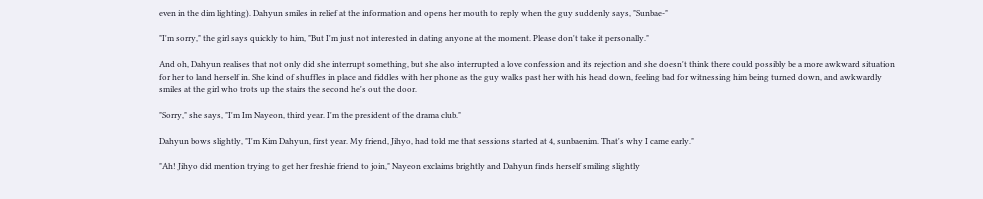even in the dim lighting). Dahyun smiles in relief at the information and opens her mouth to reply when the guy suddenly says, "Sunbae-"

"I'm sorry," the girl says quickly to him, "But I'm just not interested in dating anyone at the moment. Please don't take it personally."

And oh, Dahyun realises that not only did she interrupt something, but she also interrupted a love confession and its rejection and she doesn't think there could possibly be a more awkward situation for her to land herself in. She kind of shuffles in place and fiddles with her phone as the guy walks past her with his head down, feeling bad for witnessing him being turned down, and awkwardly smiles at the girl who trots up the stairs the second he's out the door.

"Sorry," she says, "I'm Im Nayeon, third year. I'm the president of the drama club."

Dahyun bows slightly, "I'm Kim Dahyun, first year. My friend, Jihyo, had told me that sessions started at 4, sunbaenim. That's why I came early."

"Ah! Jihyo did mention trying to get her freshie friend to join," Nayeon exclaims brightly and Dahyun finds herself smiling slightly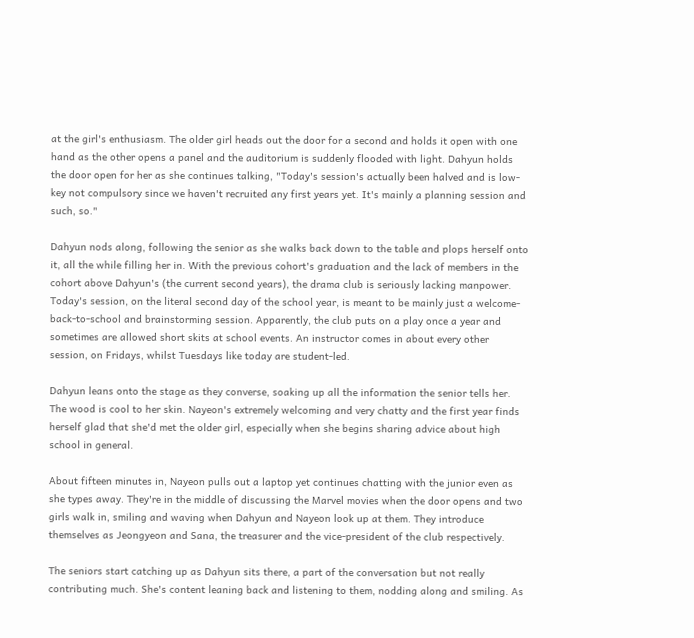at the girl's enthusiasm. The older girl heads out the door for a second and holds it open with one hand as the other opens a panel and the auditorium is suddenly flooded with light. Dahyun holds the door open for her as she continues talking, "Today's session's actually been halved and is low-key not compulsory since we haven't recruited any first years yet. It's mainly a planning session and such, so."

Dahyun nods along, following the senior as she walks back down to the table and plops herself onto it, all the while filling her in. With the previous cohort's graduation and the lack of members in the cohort above Dahyun's (the current second years), the drama club is seriously lacking manpower. Today's session, on the literal second day of the school year, is meant to be mainly just a welcome-back-to-school and brainstorming session. Apparently, the club puts on a play once a year and sometimes are allowed short skits at school events. An instructor comes in about every other session, on Fridays, whilst Tuesdays like today are student-led.

Dahyun leans onto the stage as they converse, soaking up all the information the senior tells her. The wood is cool to her skin. Nayeon's extremely welcoming and very chatty and the first year finds herself glad that she'd met the older girl, especially when she begins sharing advice about high school in general.

About fifteen minutes in, Nayeon pulls out a laptop yet continues chatting with the junior even as she types away. They're in the middle of discussing the Marvel movies when the door opens and two girls walk in, smiling and waving when Dahyun and Nayeon look up at them. They introduce themselves as Jeongyeon and Sana, the treasurer and the vice-president of the club respectively.

The seniors start catching up as Dahyun sits there, a part of the conversation but not really contributing much. She's content leaning back and listening to them, nodding along and smiling. As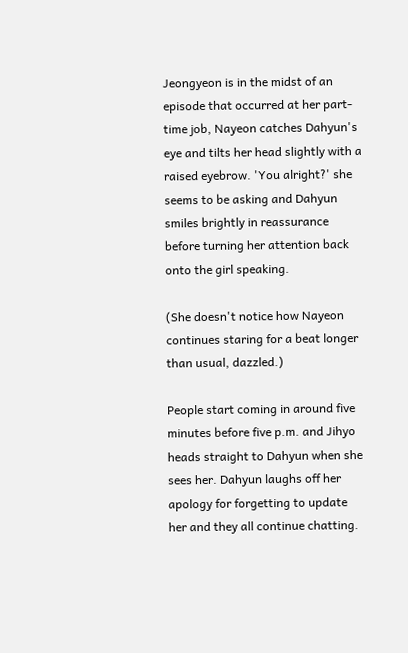Jeongyeon is in the midst of an episode that occurred at her part-time job, Nayeon catches Dahyun's eye and tilts her head slightly with a raised eyebrow. 'You alright?' she seems to be asking and Dahyun smiles brightly in reassurance before turning her attention back onto the girl speaking.

(She doesn't notice how Nayeon continues staring for a beat longer than usual, dazzled.)

People start coming in around five minutes before five p.m. and Jihyo heads straight to Dahyun when she sees her. Dahyun laughs off her apology for forgetting to update her and they all continue chatting.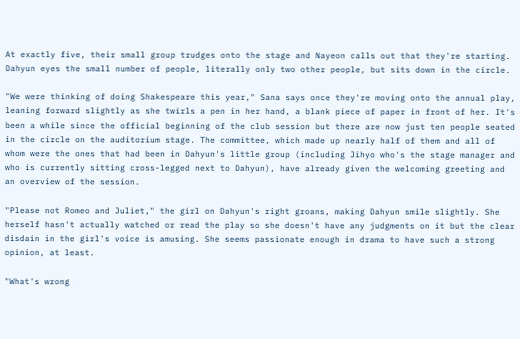At exactly five, their small group trudges onto the stage and Nayeon calls out that they're starting. Dahyun eyes the small number of people, literally only two other people, but sits down in the circle.

"We were thinking of doing Shakespeare this year," Sana says once they're moving onto the annual play, leaning forward slightly as she twirls a pen in her hand, a blank piece of paper in front of her. It's been a while since the official beginning of the club session but there are now just ten people seated in the circle on the auditorium stage. The committee, which made up nearly half of them and all of whom were the ones that had been in Dahyun's little group (including Jihyo who's the stage manager and who is currently sitting cross-legged next to Dahyun), have already given the welcoming greeting and an overview of the session.

"Please not Romeo and Juliet," the girl on Dahyun's right groans, making Dahyun smile slightly. She herself hasn't actually watched or read the play so she doesn't have any judgments on it but the clear disdain in the girl's voice is amusing. She seems passionate enough in drama to have such a strong opinion, at least.

"What's wrong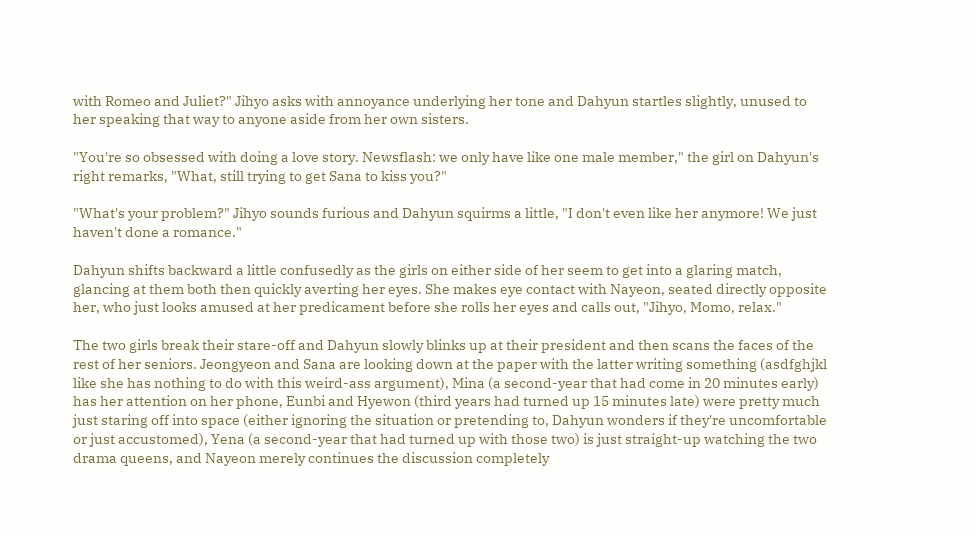with Romeo and Juliet?" Jihyo asks with annoyance underlying her tone and Dahyun startles slightly, unused to her speaking that way to anyone aside from her own sisters.

"You're so obsessed with doing a love story. Newsflash: we only have like one male member," the girl on Dahyun's right remarks, "What, still trying to get Sana to kiss you?"

"What's your problem?" Jihyo sounds furious and Dahyun squirms a little, "I don't even like her anymore! We just haven't done a romance."

Dahyun shifts backward a little confusedly as the girls on either side of her seem to get into a glaring match, glancing at them both then quickly averting her eyes. She makes eye contact with Nayeon, seated directly opposite her, who just looks amused at her predicament before she rolls her eyes and calls out, "Jihyo, Momo, relax."

The two girls break their stare-off and Dahyun slowly blinks up at their president and then scans the faces of the rest of her seniors. Jeongyeon and Sana are looking down at the paper with the latter writing something (asdfghjkl like she has nothing to do with this weird-ass argument), Mina (a second-year that had come in 20 minutes early) has her attention on her phone, Eunbi and Hyewon (third years had turned up 15 minutes late) were pretty much just staring off into space (either ignoring the situation or pretending to, Dahyun wonders if they're uncomfortable or just accustomed), Yena (a second-year that had turned up with those two) is just straight-up watching the two drama queens, and Nayeon merely continues the discussion completely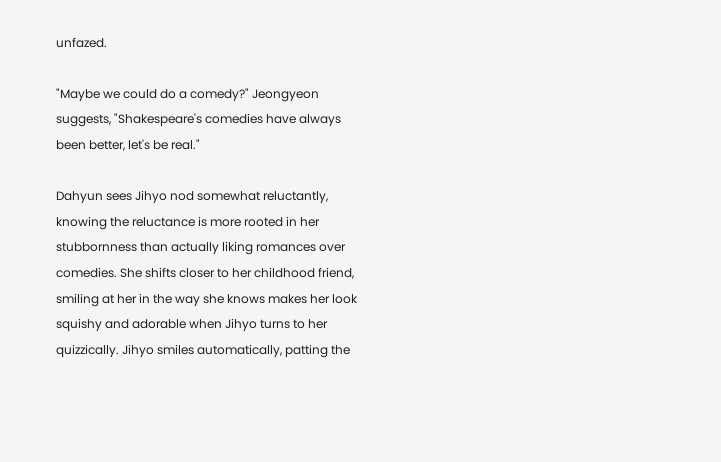unfazed.

"Maybe we could do a comedy?" Jeongyeon suggests, "Shakespeare's comedies have always been better, let's be real."

Dahyun sees Jihyo nod somewhat reluctantly, knowing the reluctance is more rooted in her stubbornness than actually liking romances over comedies. She shifts closer to her childhood friend, smiling at her in the way she knows makes her look squishy and adorable when Jihyo turns to her quizzically. Jihyo smiles automatically, patting the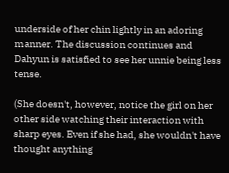underside of her chin lightly in an adoring manner. The discussion continues and Dahyun is satisfied to see her unnie being less tense.

(She doesn't, however, notice the girl on her other side watching their interaction with sharp eyes. Even if she had, she wouldn't have thought anything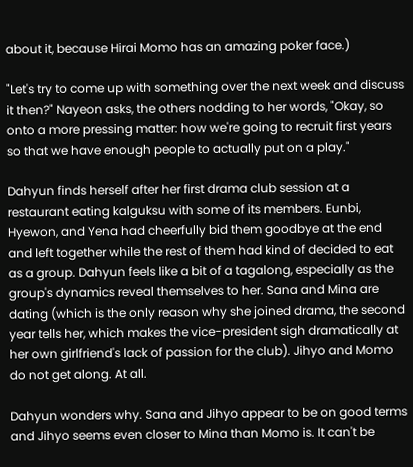about it, because Hirai Momo has an amazing poker face.)

"Let's try to come up with something over the next week and discuss it then?" Nayeon asks, the others nodding to her words, "Okay, so onto a more pressing matter: how we're going to recruit first years so that we have enough people to actually put on a play."

Dahyun finds herself after her first drama club session at a restaurant eating kalguksu with some of its members. Eunbi, Hyewon, and Yena had cheerfully bid them goodbye at the end and left together while the rest of them had kind of decided to eat as a group. Dahyun feels like a bit of a tagalong, especially as the group's dynamics reveal themselves to her. Sana and Mina are dating (which is the only reason why she joined drama, the second year tells her, which makes the vice-president sigh dramatically at her own girlfriend's lack of passion for the club). Jihyo and Momo do not get along. At all.

Dahyun wonders why. Sana and Jihyo appear to be on good terms and Jihyo seems even closer to Mina than Momo is. It can't be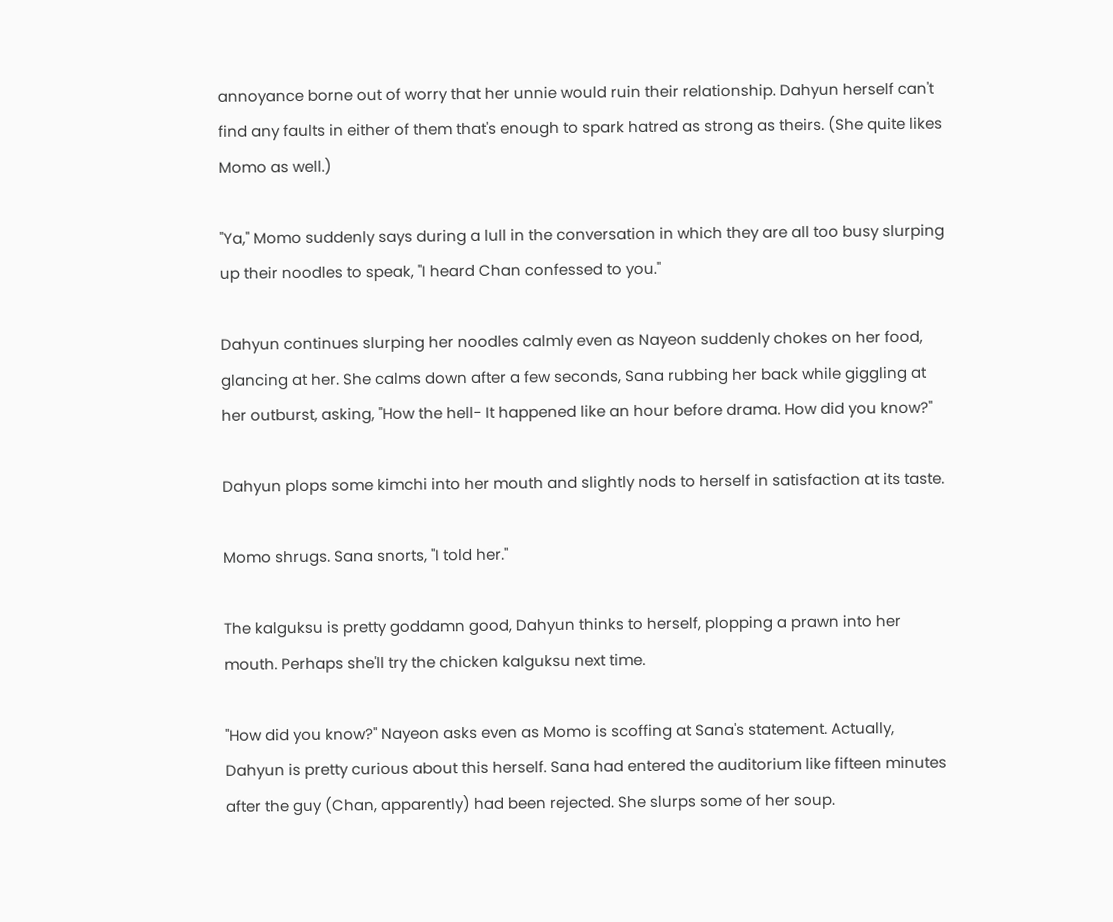annoyance borne out of worry that her unnie would ruin their relationship. Dahyun herself can't find any faults in either of them that's enough to spark hatred as strong as theirs. (She quite likes Momo as well.)

"Ya," Momo suddenly says during a lull in the conversation in which they are all too busy slurping up their noodles to speak, "I heard Chan confessed to you."

Dahyun continues slurping her noodles calmly even as Nayeon suddenly chokes on her food, glancing at her. She calms down after a few seconds, Sana rubbing her back while giggling at her outburst, asking, "How the hell- It happened like an hour before drama. How did you know?"

Dahyun plops some kimchi into her mouth and slightly nods to herself in satisfaction at its taste.

Momo shrugs. Sana snorts, "I told her."

The kalguksu is pretty goddamn good, Dahyun thinks to herself, plopping a prawn into her mouth. Perhaps she'll try the chicken kalguksu next time.

"How did you know?" Nayeon asks even as Momo is scoffing at Sana's statement. Actually, Dahyun is pretty curious about this herself. Sana had entered the auditorium like fifteen minutes after the guy (Chan, apparently) had been rejected. She slurps some of her soup.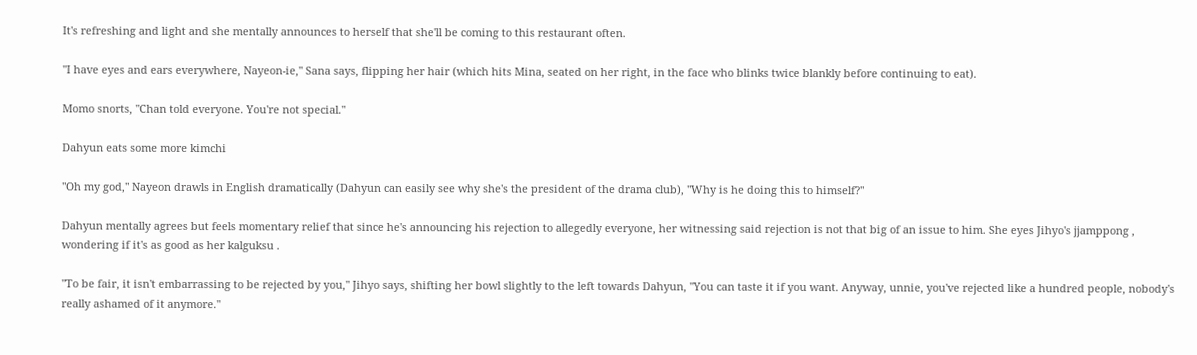It's refreshing and light and she mentally announces to herself that she'll be coming to this restaurant often.

"I have eyes and ears everywhere, Nayeon-ie," Sana says, flipping her hair (which hits Mina, seated on her right, in the face who blinks twice blankly before continuing to eat).

Momo snorts, "Chan told everyone. You're not special."

Dahyun eats some more kimchi

"Oh my god," Nayeon drawls in English dramatically (Dahyun can easily see why she's the president of the drama club), "Why is he doing this to himself?"

Dahyun mentally agrees but feels momentary relief that since he's announcing his rejection to allegedly everyone, her witnessing said rejection is not that big of an issue to him. She eyes Jihyo's jjamppong , wondering if it's as good as her kalguksu .

"To be fair, it isn't embarrassing to be rejected by you," Jihyo says, shifting her bowl slightly to the left towards Dahyun, "You can taste it if you want. Anyway, unnie, you've rejected like a hundred people, nobody's really ashamed of it anymore."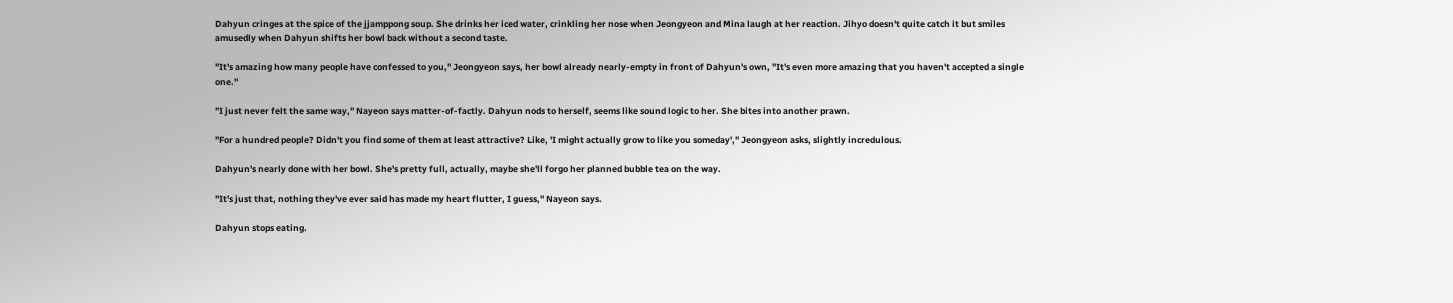Dahyun cringes at the spice of the jjamppong soup. She drinks her iced water, crinkling her nose when Jeongyeon and Mina laugh at her reaction. Jihyo doesn't quite catch it but smiles amusedly when Dahyun shifts her bowl back without a second taste.

"It's amazing how many people have confessed to you," Jeongyeon says, her bowl already nearly-empty in front of Dahyun's own, "It's even more amazing that you haven't accepted a single one."

"I just never felt the same way," Nayeon says matter-of-factly. Dahyun nods to herself, seems like sound logic to her. She bites into another prawn.

"For a hundred people? Didn't you find some of them at least attractive? Like, 'I might actually grow to like you someday'," Jeongyeon asks, slightly incredulous.

Dahyun's nearly done with her bowl. She's pretty full, actually, maybe she'll forgo her planned bubble tea on the way.

"It's just that, nothing they've ever said has made my heart flutter, I guess," Nayeon says.

Dahyun stops eating.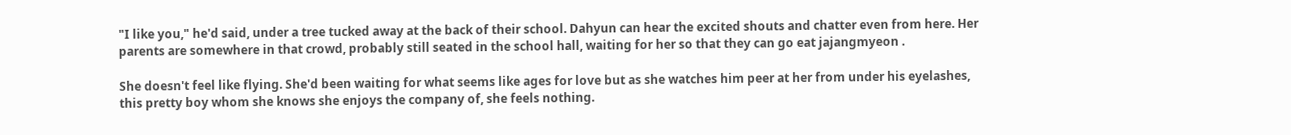"I like you," he'd said, under a tree tucked away at the back of their school. Dahyun can hear the excited shouts and chatter even from here. Her parents are somewhere in that crowd, probably still seated in the school hall, waiting for her so that they can go eat jajangmyeon .

She doesn't feel like flying. She'd been waiting for what seems like ages for love but as she watches him peer at her from under his eyelashes, this pretty boy whom she knows she enjoys the company of, she feels nothing.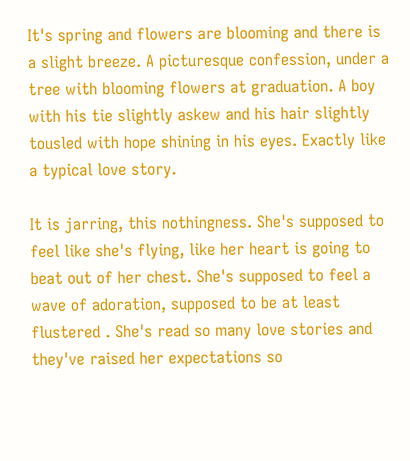It's spring and flowers are blooming and there is a slight breeze. A picturesque confession, under a tree with blooming flowers at graduation. A boy with his tie slightly askew and his hair slightly tousled with hope shining in his eyes. Exactly like a typical love story.

It is jarring, this nothingness. She's supposed to feel like she's flying, like her heart is going to beat out of her chest. She's supposed to feel a wave of adoration, supposed to be at least flustered . She's read so many love stories and they've raised her expectations so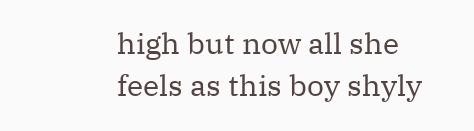high but now all she feels as this boy shyly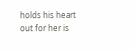holds his heart out for her is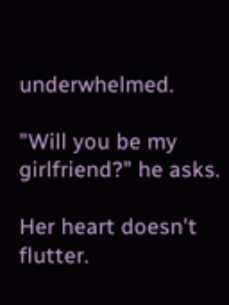underwhelmed.

"Will you be my girlfriend?" he asks.

Her heart doesn't flutter.